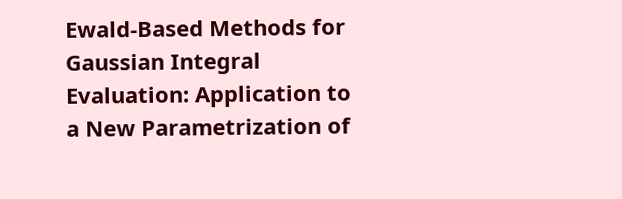Ewald-Based Methods for Gaussian Integral Evaluation: Application to a New Parametrization of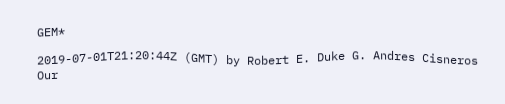GEM*

2019-07-01T21:20:44Z (GMT) by Robert E. Duke G. Andres Cisneros
Our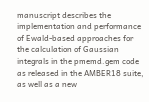manuscript describes the implementation and performance of Ewald-based approaches for the calculation of Gaussian integrals in the pmemd.gem code as released in the AMBER18 suite, as well as a new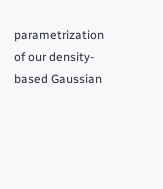parametrization of our density-based Gaussian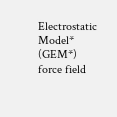Electrostatic Model* (GEM*) force field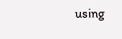using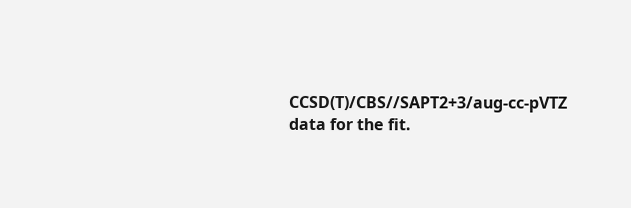CCSD(T)/CBS//SAPT2+3/aug-cc-pVTZ data for the fit.